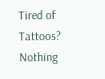Tired of Tattoos? Nothing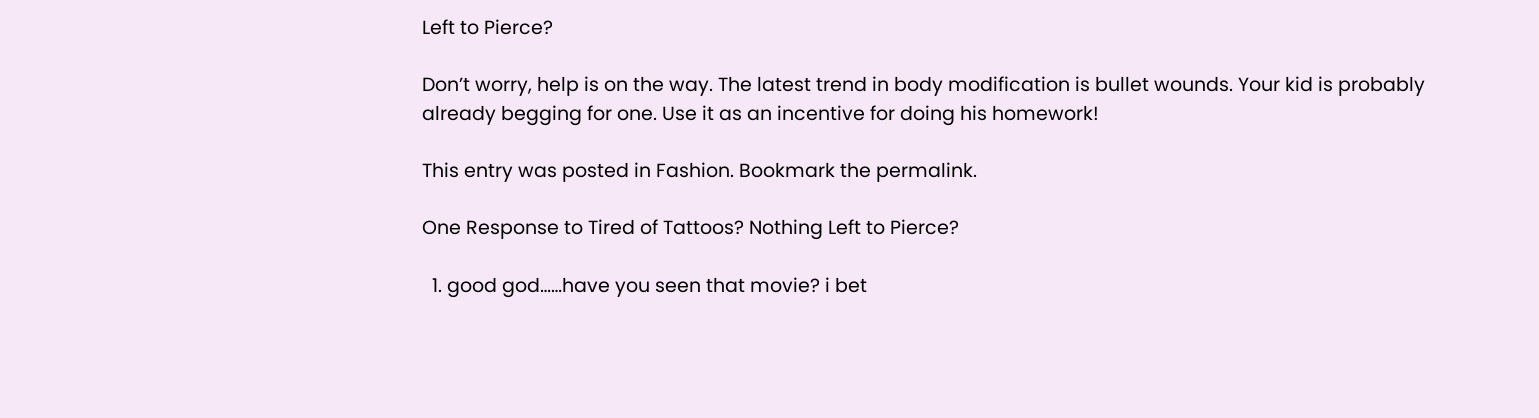Left to Pierce?

Don’t worry, help is on the way. The latest trend in body modification is bullet wounds. Your kid is probably already begging for one. Use it as an incentive for doing his homework!

This entry was posted in Fashion. Bookmark the permalink.

One Response to Tired of Tattoos? Nothing Left to Pierce?

  1. good god……have you seen that movie? i bet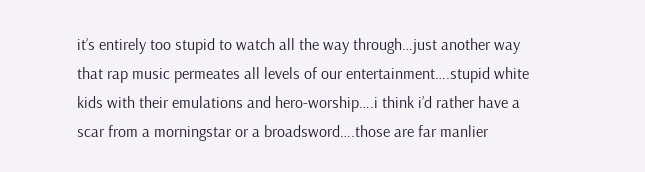it’s entirely too stupid to watch all the way through…just another way that rap music permeates all levels of our entertainment….stupid white kids with their emulations and hero-worship….i think i’d rather have a scar from a morningstar or a broadsword….those are far manlier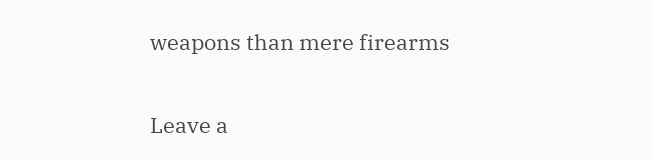weapons than mere firearms

Leave a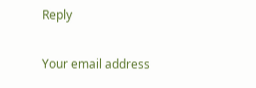Reply

Your email address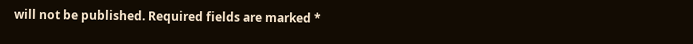will not be published. Required fields are marked *